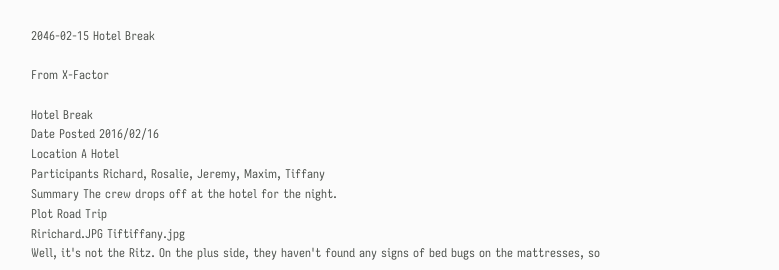2046-02-15 Hotel Break

From X-Factor

Hotel Break
Date Posted 2016/02/16
Location A Hotel
Participants Richard, Rosalie, Jeremy, Maxim, Tiffany
Summary The crew drops off at the hotel for the night.
Plot Road Trip
Ririchard.JPG Tiftiffany.jpg
Well, it's not the Ritz. On the plus side, they haven't found any signs of bed bugs on the mattresses, so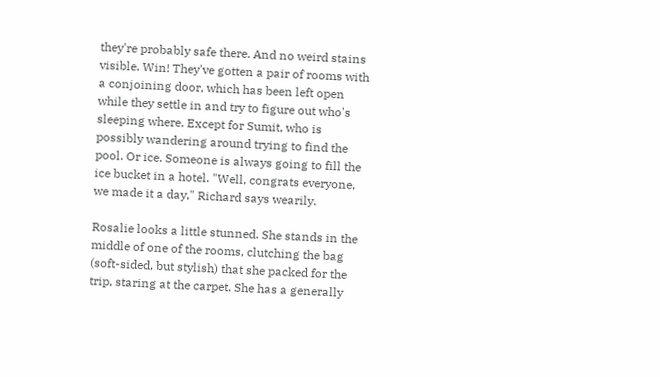they're probably safe there. And no weird stains visible. Win! They've gotten a pair of rooms with a conjoining door, which has been left open while they settle in and try to figure out who's sleeping where. Except for Sumit, who is possibly wandering around trying to find the pool. Or ice. Someone is always going to fill the ice bucket in a hotel. "Well, congrats everyone, we made it a day," Richard says wearily.

Rosalie looks a little stunned. She stands in the middle of one of the rooms, clutching the bag (soft-sided, but stylish) that she packed for the trip, staring at the carpet. She has a generally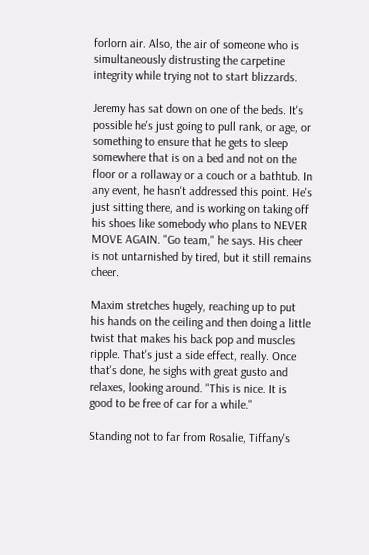forlorn air. Also, the air of someone who is simultaneously distrusting the carpetine integrity while trying not to start blizzards.

Jeremy has sat down on one of the beds. It's possible he's just going to pull rank, or age, or something to ensure that he gets to sleep somewhere that is on a bed and not on the floor or a rollaway or a couch or a bathtub. In any event, he hasn't addressed this point. He's just sitting there, and is working on taking off his shoes like somebody who plans to NEVER MOVE AGAIN. "Go team," he says. His cheer is not untarnished by tired, but it still remains cheer.

Maxim stretches hugely, reaching up to put his hands on the ceiling and then doing a little twist that makes his back pop and muscles ripple. That's just a side effect, really. Once that's done, he sighs with great gusto and relaxes, looking around. "This is nice. It is good to be free of car for a while."

Standing not to far from Rosalie, Tiffany's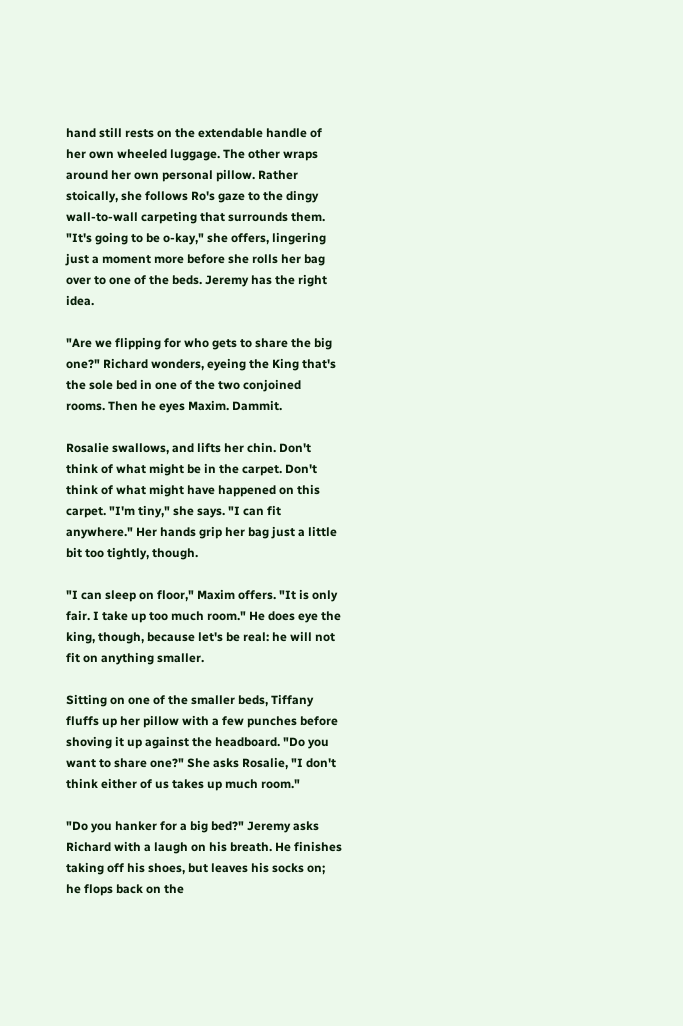hand still rests on the extendable handle of her own wheeled luggage. The other wraps around her own personal pillow. Rather stoically, she follows Ro's gaze to the dingy wall-to-wall carpeting that surrounds them. "It's going to be o-kay," she offers, lingering just a moment more before she rolls her bag over to one of the beds. Jeremy has the right idea.

"Are we flipping for who gets to share the big one?" Richard wonders, eyeing the King that's the sole bed in one of the two conjoined rooms. Then he eyes Maxim. Dammit.

Rosalie swallows, and lifts her chin. Don't think of what might be in the carpet. Don't think of what might have happened on this carpet. "I'm tiny," she says. "I can fit anywhere." Her hands grip her bag just a little bit too tightly, though.

"I can sleep on floor," Maxim offers. "It is only fair. I take up too much room." He does eye the king, though, because let's be real: he will not fit on anything smaller.

Sitting on one of the smaller beds, Tiffany fluffs up her pillow with a few punches before shoving it up against the headboard. "Do you want to share one?" She asks Rosalie, "I don't think either of us takes up much room."

"Do you hanker for a big bed?" Jeremy asks Richard with a laugh on his breath. He finishes taking off his shoes, but leaves his socks on; he flops back on the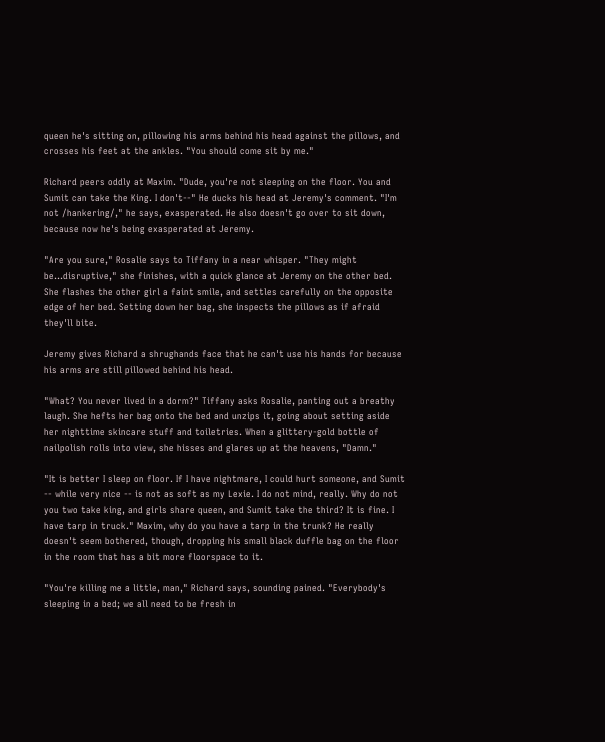queen he's sitting on, pillowing his arms behind his head against the pillows, and crosses his feet at the ankles. "You should come sit by me."

Richard peers oddly at Maxim. "Dude, you're not sleeping on the floor. You and Sumit can take the King. I don't--" He ducks his head at Jeremy's comment. "I'm not /hankering/," he says, exasperated. He also doesn't go over to sit down, because now he's being exasperated at Jeremy.

"Are you sure," Rosalie says to Tiffany in a near whisper. "They might be...disruptive," she finishes, with a quick glance at Jeremy on the other bed. She flashes the other girl a faint smile, and settles carefully on the opposite edge of her bed. Setting down her bag, she inspects the pillows as if afraid they'll bite.

Jeremy gives Richard a shrughands face that he can't use his hands for because his arms are still pillowed behind his head.

"What? You never lived in a dorm?" Tiffany asks Rosalie, panting out a breathy laugh. She hefts her bag onto the bed and unzips it, going about setting aside her nighttime skincare stuff and toiletries. When a glittery-gold bottle of nailpolish rolls into view, she hisses and glares up at the heavens, "Damn."

"It is better I sleep on floor. If I have nightmare, I could hurt someone, and Sumit -- while very nice -- is not as soft as my Lexie. I do not mind, really. Why do not you two take king, and girls share queen, and Sumit take the third? It is fine. I have tarp in truck." Maxim, why do you have a tarp in the trunk? He really doesn't seem bothered, though, dropping his small black duffle bag on the floor in the room that has a bit more floorspace to it.

"You're killing me a little, man," Richard says, sounding pained. "Everybody's sleeping in a bed; we all need to be fresh in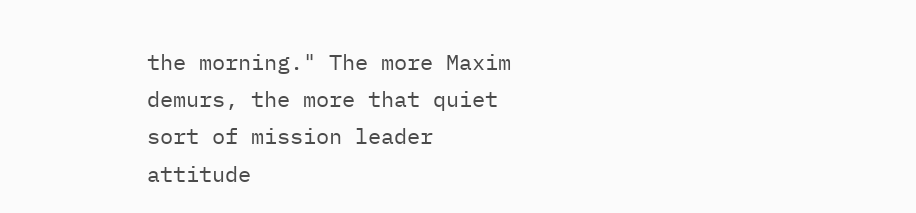the morning." The more Maxim demurs, the more that quiet sort of mission leader attitude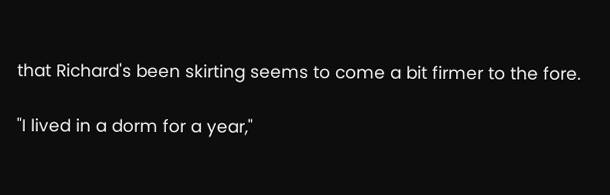that Richard's been skirting seems to come a bit firmer to the fore.

"I lived in a dorm for a year,"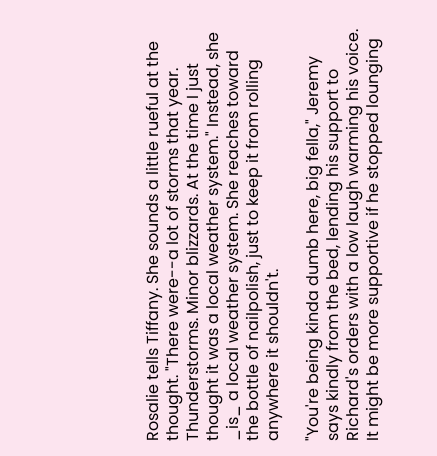Rosalie tells Tiffany. She sounds a little rueful at the thought. "There were--a lot of storms that year. Thunderstorms. Minor blizzards. At the time I just thought it was a local weather system." Instead, she _is_ a local weather system. She reaches toward the bottle of nailpolish, just to keep it from rolling anywhere it shouldn't.

"You're being kinda dumb here, big fella," Jeremy says kindly from the bed, lending his support to Richard's orders with a low laugh warming his voice. It might be more supportive if he stopped lounging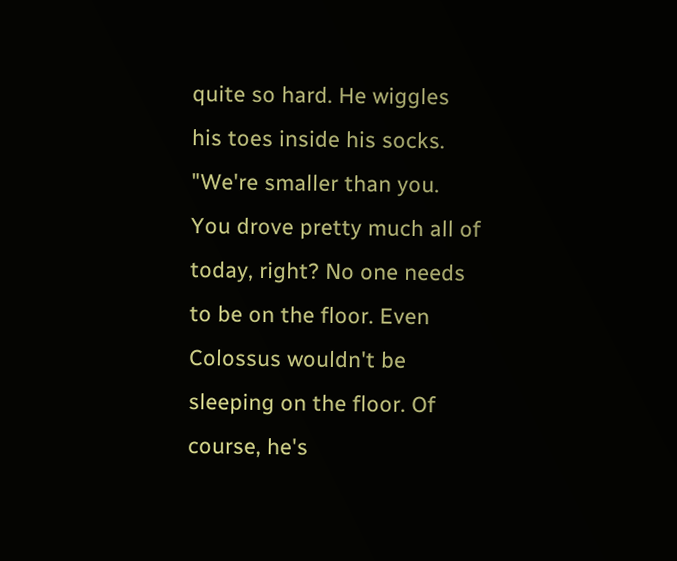quite so hard. He wiggles his toes inside his socks. "We're smaller than you. You drove pretty much all of today, right? No one needs to be on the floor. Even Colossus wouldn't be sleeping on the floor. Of course, he's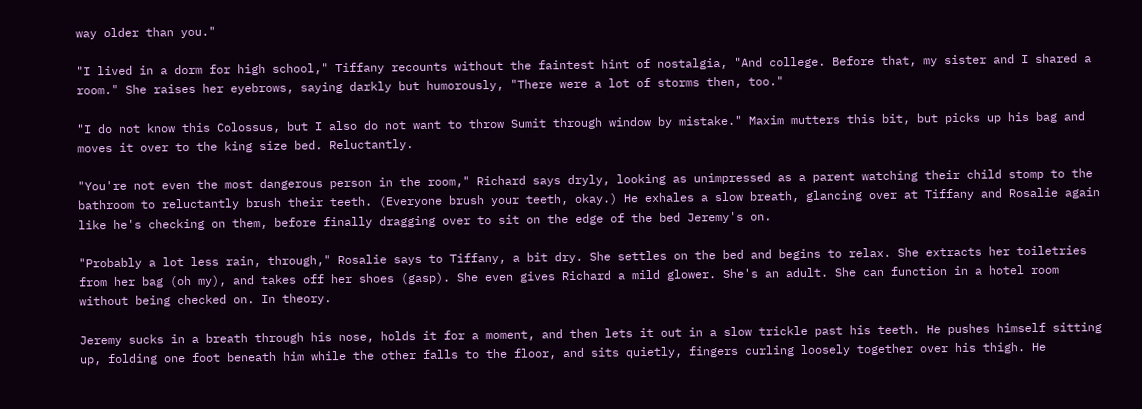way older than you."

"I lived in a dorm for high school," Tiffany recounts without the faintest hint of nostalgia, "And college. Before that, my sister and I shared a room." She raises her eyebrows, saying darkly but humorously, "There were a lot of storms then, too."

"I do not know this Colossus, but I also do not want to throw Sumit through window by mistake." Maxim mutters this bit, but picks up his bag and moves it over to the king size bed. Reluctantly.

"You're not even the most dangerous person in the room," Richard says dryly, looking as unimpressed as a parent watching their child stomp to the bathroom to reluctantly brush their teeth. (Everyone brush your teeth, okay.) He exhales a slow breath, glancing over at Tiffany and Rosalie again like he's checking on them, before finally dragging over to sit on the edge of the bed Jeremy's on.

"Probably a lot less rain, through," Rosalie says to Tiffany, a bit dry. She settles on the bed and begins to relax. She extracts her toiletries from her bag (oh my), and takes off her shoes (gasp). She even gives Richard a mild glower. She's an adult. She can function in a hotel room without being checked on. In theory.

Jeremy sucks in a breath through his nose, holds it for a moment, and then lets it out in a slow trickle past his teeth. He pushes himself sitting up, folding one foot beneath him while the other falls to the floor, and sits quietly, fingers curling loosely together over his thigh. He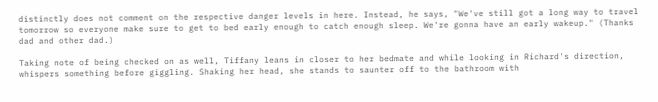distinctly does not comment on the respective danger levels in here. Instead, he says, "We've still got a long way to travel tomorrow so everyone make sure to get to bed early enough to catch enough sleep. We're gonna have an early wakeup." (Thanks dad and other dad.)

Taking note of being checked on as well, Tiffany leans in closer to her bedmate and while looking in Richard's direction, whispers something before giggling. Shaking her head, she stands to saunter off to the bathroom with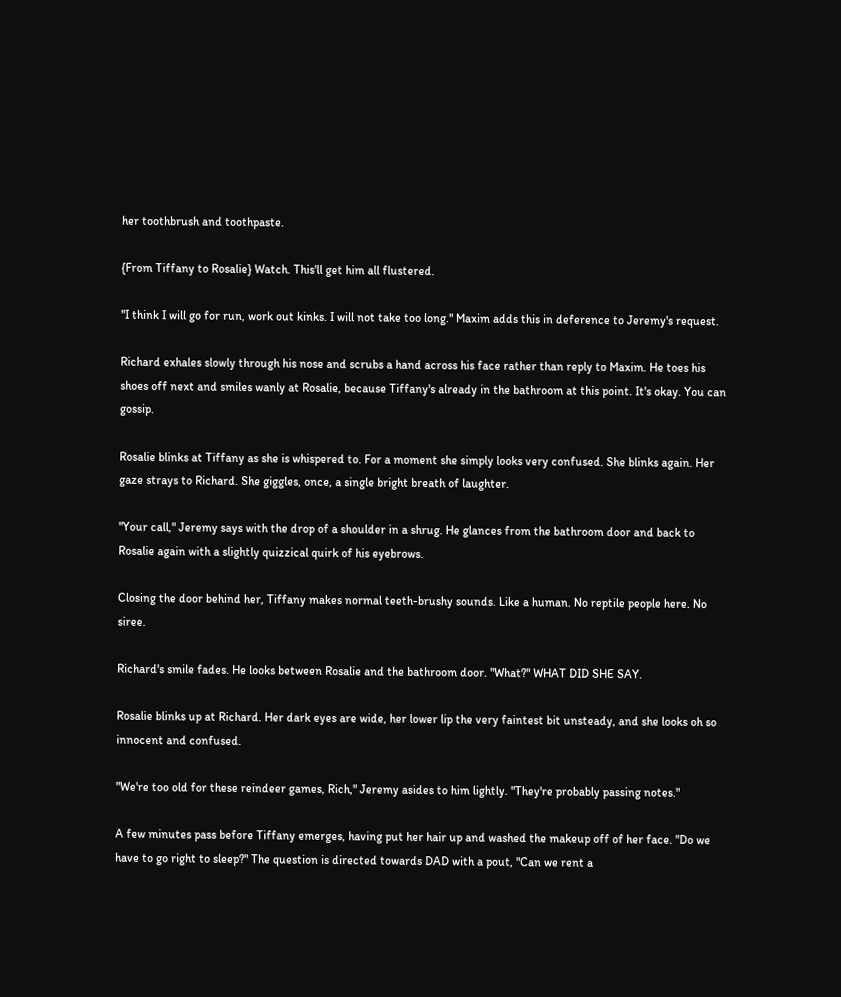her toothbrush and toothpaste.

{From Tiffany to Rosalie} Watch. This'll get him all flustered.

"I think I will go for run, work out kinks. I will not take too long." Maxim adds this in deference to Jeremy's request.

Richard exhales slowly through his nose and scrubs a hand across his face rather than reply to Maxim. He toes his shoes off next and smiles wanly at Rosalie, because Tiffany's already in the bathroom at this point. It's okay. You can gossip.

Rosalie blinks at Tiffany as she is whispered to. For a moment she simply looks very confused. She blinks again. Her gaze strays to Richard. She giggles, once, a single bright breath of laughter.

"Your call," Jeremy says with the drop of a shoulder in a shrug. He glances from the bathroom door and back to Rosalie again with a slightly quizzical quirk of his eyebrows.

Closing the door behind her, Tiffany makes normal teeth-brushy sounds. Like a human. No reptile people here. No siree.

Richard's smile fades. He looks between Rosalie and the bathroom door. "What?" WHAT DID SHE SAY.

Rosalie blinks up at Richard. Her dark eyes are wide, her lower lip the very faintest bit unsteady, and she looks oh so innocent and confused.

"We're too old for these reindeer games, Rich," Jeremy asides to him lightly. "They're probably passing notes."

A few minutes pass before Tiffany emerges, having put her hair up and washed the makeup off of her face. "Do we have to go right to sleep?" The question is directed towards DAD with a pout, "Can we rent a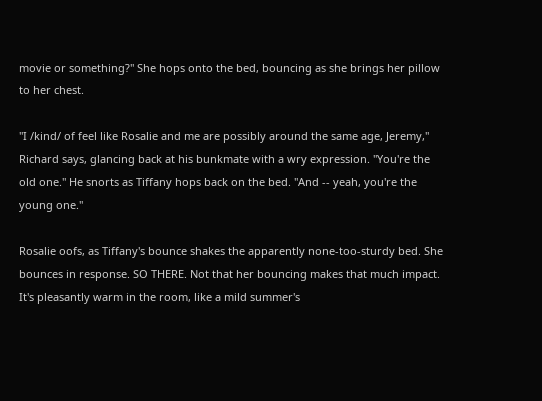movie or something?" She hops onto the bed, bouncing as she brings her pillow to her chest.

"I /kind/ of feel like Rosalie and me are possibly around the same age, Jeremy," Richard says, glancing back at his bunkmate with a wry expression. "You're the old one." He snorts as Tiffany hops back on the bed. "And -- yeah, you're the young one."

Rosalie oofs, as Tiffany's bounce shakes the apparently none-too-sturdy bed. She bounces in response. SO THERE. Not that her bouncing makes that much impact. It's pleasantly warm in the room, like a mild summer's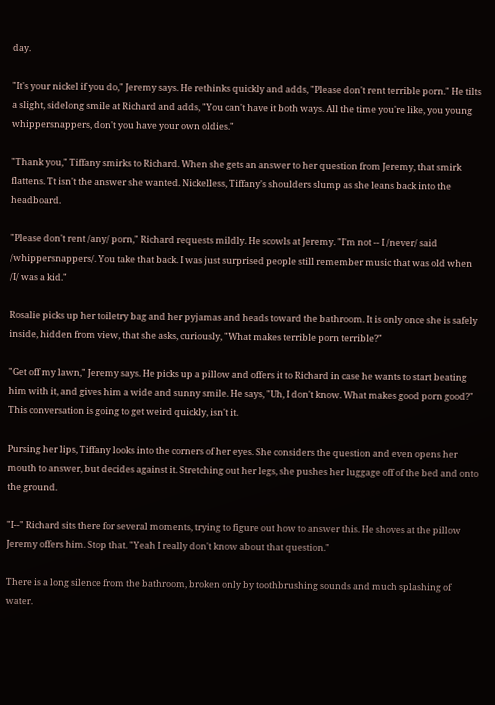day.

"It's your nickel if you do," Jeremy says. He rethinks quickly and adds, "Please don't rent terrible porn." He tilts a slight, sidelong smile at Richard and adds, "You can't have it both ways. All the time you're like, you young whippersnappers, don't you have your own oldies."

"Thank you," Tiffany smirks to Richard. When she gets an answer to her question from Jeremy, that smirk flattens. Tt isn't the answer she wanted. Nickelless, Tiffany's shoulders slump as she leans back into the headboard.

"Please don't rent /any/ porn," Richard requests mildly. He scowls at Jeremy. "I'm not -- I /never/ said /whippersnappers/. You take that back. I was just surprised people still remember music that was old when /I/ was a kid."

Rosalie picks up her toiletry bag and her pyjamas and heads toward the bathroom. It is only once she is safely inside, hidden from view, that she asks, curiously, "What makes terrible porn terrible?"

"Get off my lawn," Jeremy says. He picks up a pillow and offers it to Richard in case he wants to start beating him with it, and gives him a wide and sunny smile. He says, "Uh, I don't know. What makes good porn good?" This conversation is going to get weird quickly, isn't it.

Pursing her lips, Tiffany looks into the corners of her eyes. She considers the question and even opens her mouth to answer, but decides against it. Stretching out her legs, she pushes her luggage off of the bed and onto the ground.

"I--" Richard sits there for several moments, trying to figure out how to answer this. He shoves at the pillow Jeremy offers him. Stop that. "Yeah I really don't know about that question."

There is a long silence from the bathroom, broken only by toothbrushing sounds and much splashing of water.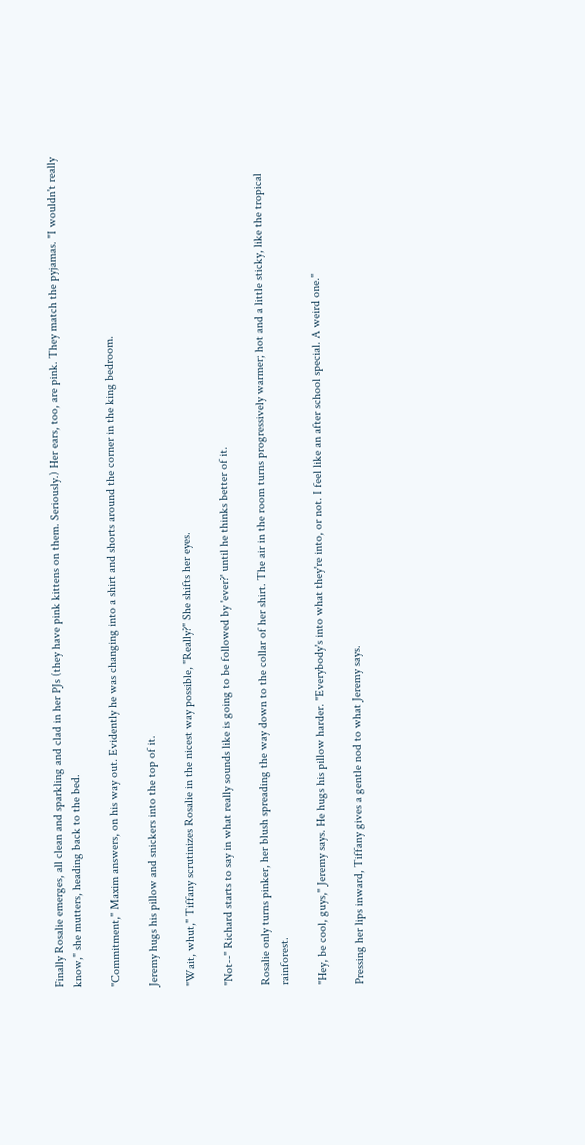Finally Rosalie emerges, all clean and sparkling and clad in her PJs (they have pink kittens on them. Seriously.) Her ears, too, are pink. They match the pyjamas. "I wouldn't really know," she mutters, heading back to the bed.

"Commitment," Maxim answers, on his way out. Evidently he was changing into a shirt and shorts around the corner in the king bedroom.

Jeremy hugs his pillow and snickers into the top of it.

"Wait, whut," Tiffany scrutinizes Rosalie in the nicest way possible, "Really?" She shifts her eyes.

"Not--" Richard starts to say in what really sounds like is going to be followed by 'ever?' until he thinks better of it.

Rosalie only turns pinker, her blush spreading the way down to the collar of her shirt. The air in the room turns progressively warmer; hot and a little sticky, like the tropical rainforest.

"Hey, be cool, guys," Jeremy says. He hugs his pillow harder. "Everybody's into what they're into, or not. I feel like an after school special. A weird one."

Pressing her lips inward, Tiffany gives a gentle nod to what Jeremy says.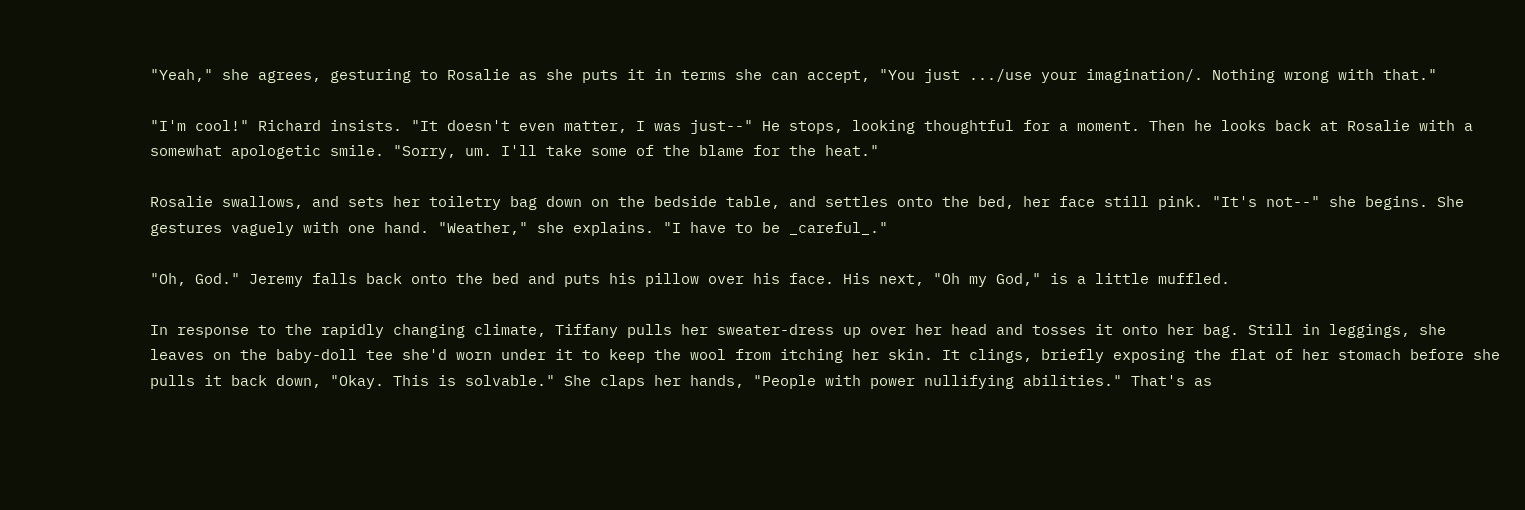"Yeah," she agrees, gesturing to Rosalie as she puts it in terms she can accept, "You just .../use your imagination/. Nothing wrong with that."

"I'm cool!" Richard insists. "It doesn't even matter, I was just--" He stops, looking thoughtful for a moment. Then he looks back at Rosalie with a somewhat apologetic smile. "Sorry, um. I'll take some of the blame for the heat."

Rosalie swallows, and sets her toiletry bag down on the bedside table, and settles onto the bed, her face still pink. "It's not--" she begins. She gestures vaguely with one hand. "Weather," she explains. "I have to be _careful_."

"Oh, God." Jeremy falls back onto the bed and puts his pillow over his face. His next, "Oh my God," is a little muffled.

In response to the rapidly changing climate, Tiffany pulls her sweater-dress up over her head and tosses it onto her bag. Still in leggings, she leaves on the baby-doll tee she'd worn under it to keep the wool from itching her skin. It clings, briefly exposing the flat of her stomach before she pulls it back down, "Okay. This is solvable." She claps her hands, "People with power nullifying abilities." That's as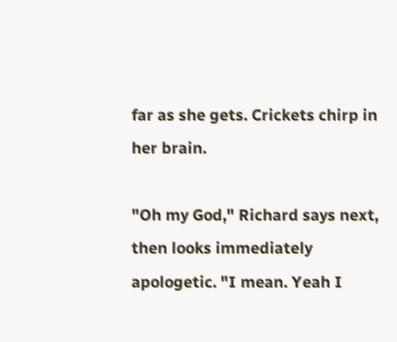far as she gets. Crickets chirp in her brain.

"Oh my God," Richard says next, then looks immediately apologetic. "I mean. Yeah I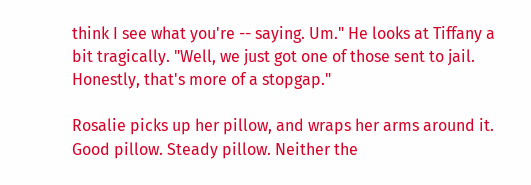think I see what you're -- saying. Um." He looks at Tiffany a bit tragically. "Well, we just got one of those sent to jail. Honestly, that's more of a stopgap."

Rosalie picks up her pillow, and wraps her arms around it. Good pillow. Steady pillow. Neither the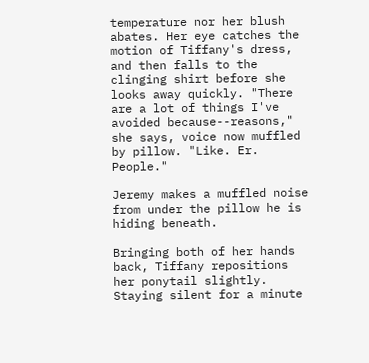temperature nor her blush abates. Her eye catches the motion of Tiffany's dress, and then falls to the clinging shirt before she looks away quickly. "There are a lot of things I've avoided because--reasons," she says, voice now muffled by pillow. "Like. Er. People."

Jeremy makes a muffled noise from under the pillow he is hiding beneath.

Bringing both of her hands back, Tiffany repositions her ponytail slightly. Staying silent for a minute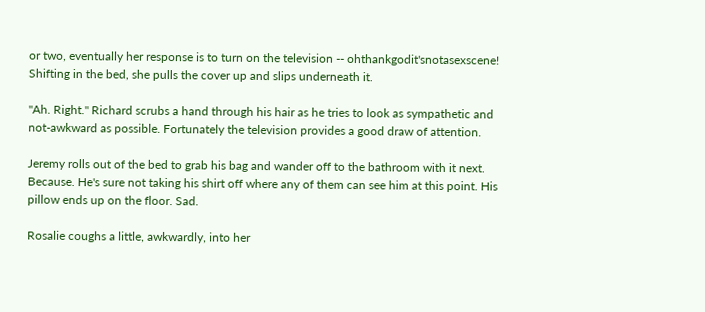or two, eventually her response is to turn on the television -- ohthankgodit'snotasexscene! Shifting in the bed, she pulls the cover up and slips underneath it.

"Ah. Right." Richard scrubs a hand through his hair as he tries to look as sympathetic and not-awkward as possible. Fortunately the television provides a good draw of attention.

Jeremy rolls out of the bed to grab his bag and wander off to the bathroom with it next. Because. He's sure not taking his shirt off where any of them can see him at this point. His pillow ends up on the floor. Sad.

Rosalie coughs a little, awkwardly, into her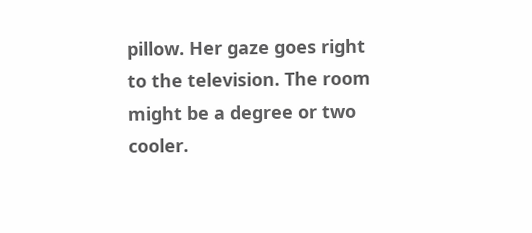pillow. Her gaze goes right to the television. The room might be a degree or two cooler.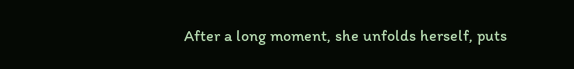After a long moment, she unfolds herself, puts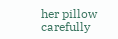her pillow carefully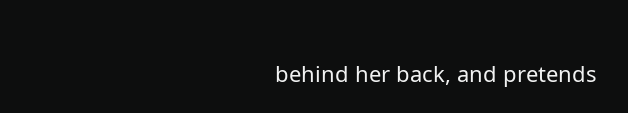behind her back, and pretends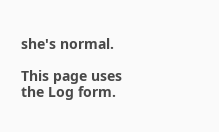she's normal.

This page uses the Log form.